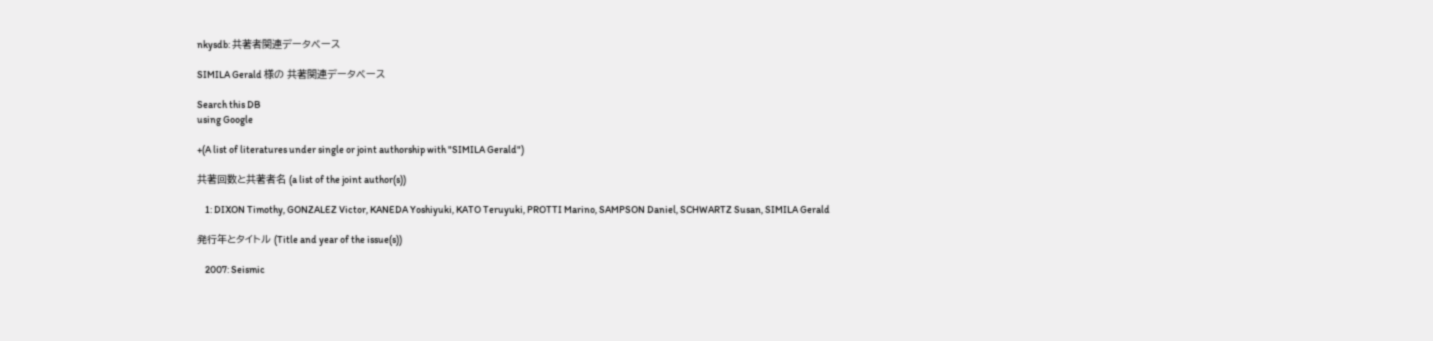nkysdb: 共著者関連データベース

SIMILA Gerald 様の 共著関連データベース

Search this DB
using Google

+(A list of literatures under single or joint authorship with "SIMILA Gerald")

共著回数と共著者名 (a list of the joint author(s))

    1: DIXON Timothy, GONZALEZ Victor, KANEDA Yoshiyuki, KATO Teruyuki, PROTTI Marino, SAMPSON Daniel, SCHWARTZ Susan, SIMILA Gerald

発行年とタイトル (Title and year of the issue(s))

    2007: Seismic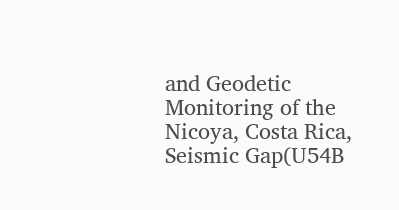and Geodetic Monitoring of the Nicoya, Costa Rica, Seismic Gap(U54B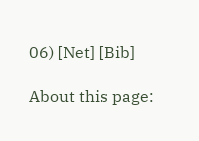06) [Net] [Bib]

About this page: